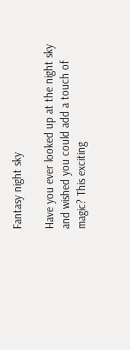Fantasy night sky

Have you ever looked up at the night sky and wished you could add a touch of magic? This exciting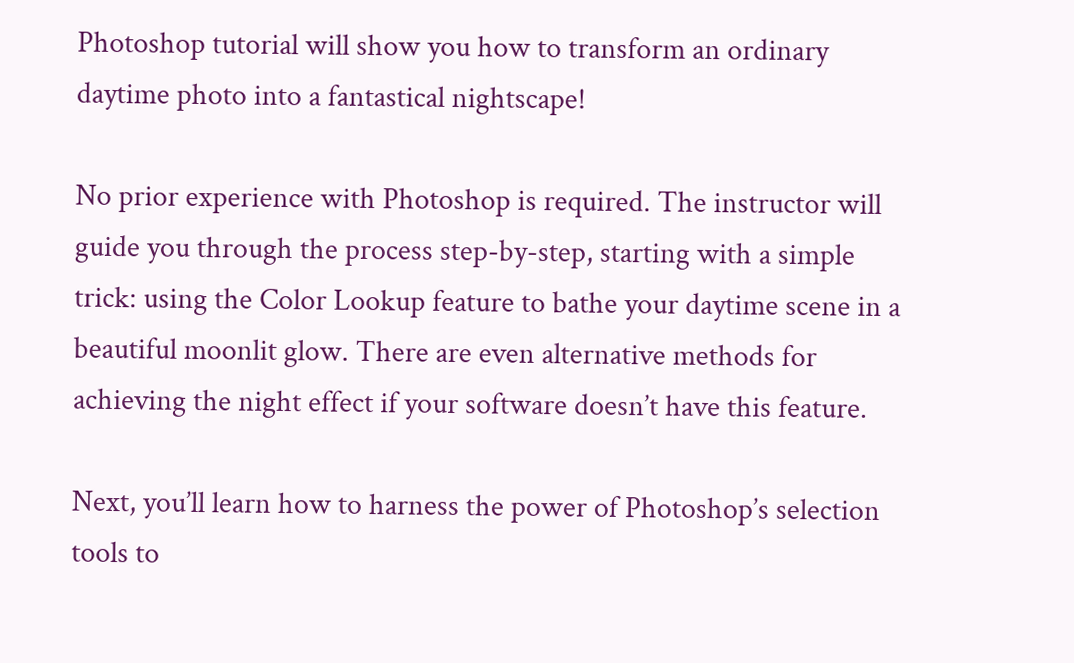Photoshop tutorial will show you how to transform an ordinary daytime photo into a fantastical nightscape!

No prior experience with Photoshop is required. The instructor will guide you through the process step-by-step, starting with a simple trick: using the Color Lookup feature to bathe your daytime scene in a beautiful moonlit glow. There are even alternative methods for achieving the night effect if your software doesn’t have this feature.

Next, you’ll learn how to harness the power of Photoshop’s selection tools to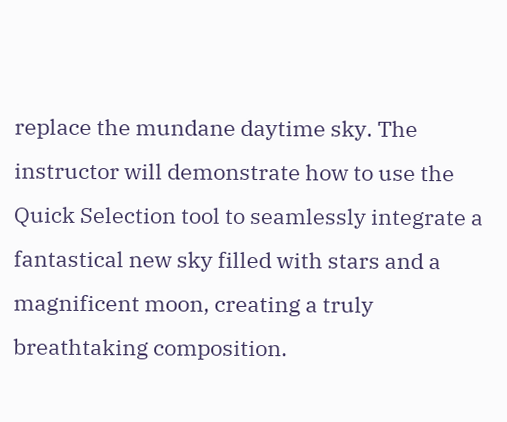replace the mundane daytime sky. The instructor will demonstrate how to use the Quick Selection tool to seamlessly integrate a fantastical new sky filled with stars and a magnificent moon, creating a truly breathtaking composition.